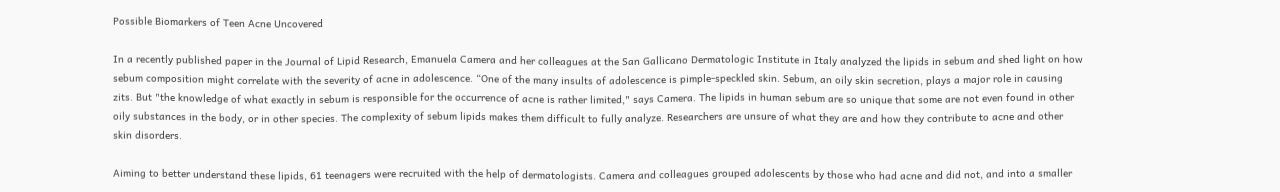Possible Biomarkers of Teen Acne Uncovered

In a recently published paper in the Journal of Lipid Research, Emanuela Camera and her colleagues at the San Gallicano Dermatologic Institute in Italy analyzed the lipids in sebum and shed light on how sebum composition might correlate with the severity of acne in adolescence. “One of the many insults of adolescence is pimple-speckled skin. Sebum, an oily skin secretion, plays a major role in causing zits. But "the knowledge of what exactly in sebum is responsible for the occurrence of acne is rather limited," says Camera. The lipids in human sebum are so unique that some are not even found in other oily substances in the body, or in other species. The complexity of sebum lipids makes them difficult to fully analyze. Researchers are unsure of what they are and how they contribute to acne and other skin disorders.

Aiming to better understand these lipids, 61 teenagers were recruited with the help of dermatologists. Camera and colleagues grouped adolescents by those who had acne and did not, and into a smaller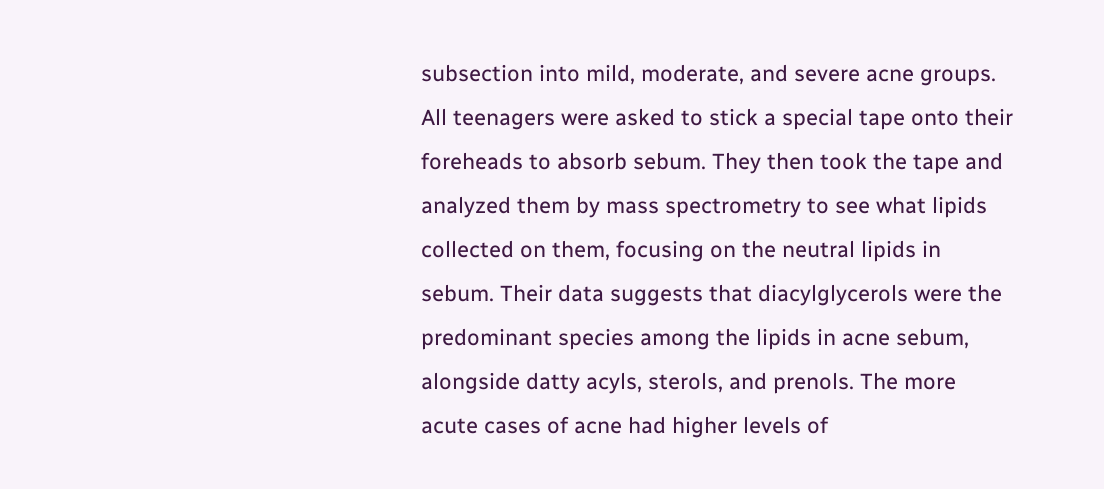subsection into mild, moderate, and severe acne groups. All teenagers were asked to stick a special tape onto their foreheads to absorb sebum. They then took the tape and analyzed them by mass spectrometry to see what lipids collected on them, focusing on the neutral lipids in sebum. Their data suggests that diacylglycerols were the predominant species among the lipids in acne sebum, alongside datty acyls, sterols, and prenols. The more acute cases of acne had higher levels of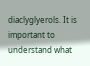diaclyglyerols. It is important to understand what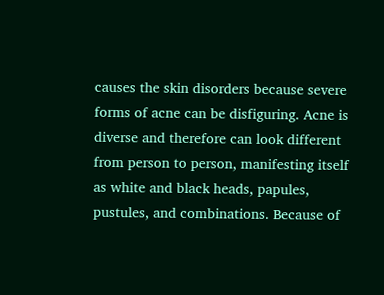causes the skin disorders because severe forms of acne can be disfiguring. Acne is diverse and therefore can look different from person to person, manifesting itself as white and black heads, papules, pustules, and combinations. Because of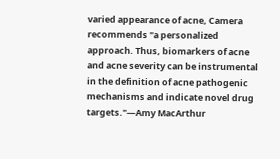varied appearance of acne, Camera recommends "a personalized approach. Thus, biomarkers of acne and acne severity can be instrumental in the definition of acne pathogenic mechanisms and indicate novel drug targets."—Amy MacArthur